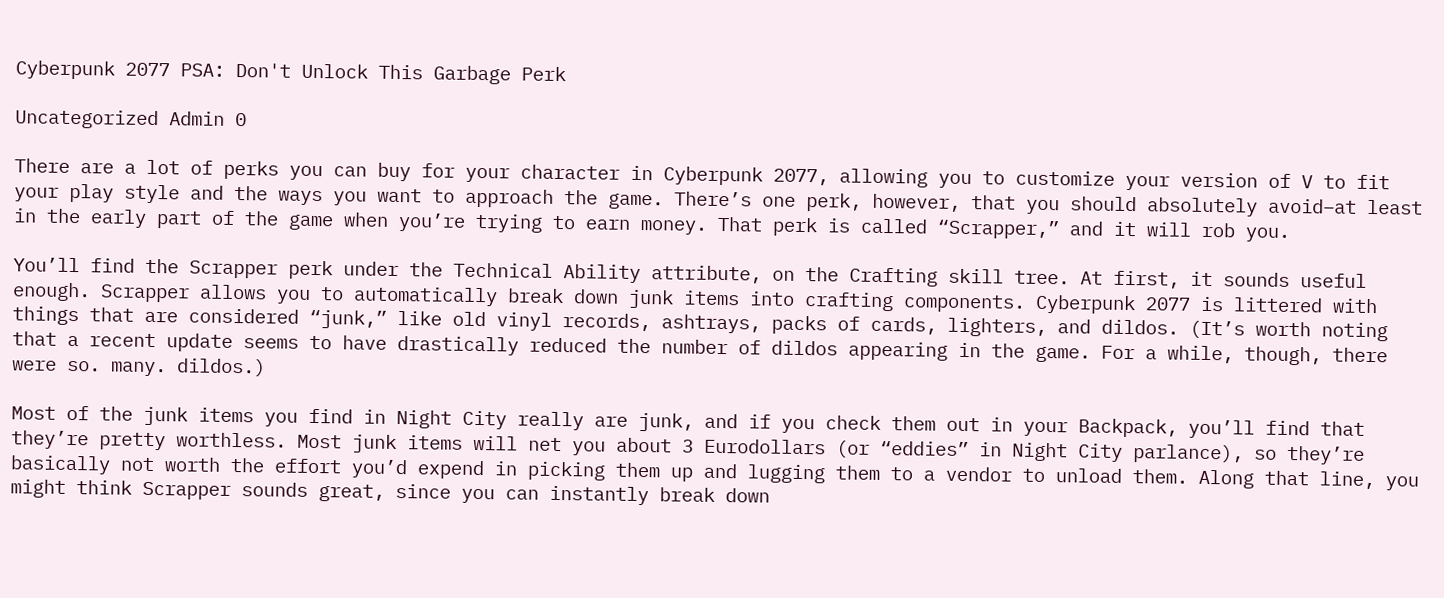Cyberpunk 2077 PSA: Don't Unlock This Garbage Perk

Uncategorized Admin 0

There are a lot of perks you can buy for your character in Cyberpunk 2077, allowing you to customize your version of V to fit your play style and the ways you want to approach the game. There’s one perk, however, that you should absolutely avoid–at least in the early part of the game when you’re trying to earn money. That perk is called “Scrapper,” and it will rob you.

You’ll find the Scrapper perk under the Technical Ability attribute, on the Crafting skill tree. At first, it sounds useful enough. Scrapper allows you to automatically break down junk items into crafting components. Cyberpunk 2077 is littered with things that are considered “junk,” like old vinyl records, ashtrays, packs of cards, lighters, and dildos. (It’s worth noting that a recent update seems to have drastically reduced the number of dildos appearing in the game. For a while, though, there were so. many. dildos.)

Most of the junk items you find in Night City really are junk, and if you check them out in your Backpack, you’ll find that they’re pretty worthless. Most junk items will net you about 3 Eurodollars (or “eddies” in Night City parlance), so they’re basically not worth the effort you’d expend in picking them up and lugging them to a vendor to unload them. Along that line, you might think Scrapper sounds great, since you can instantly break down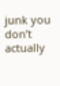junk you don’t actually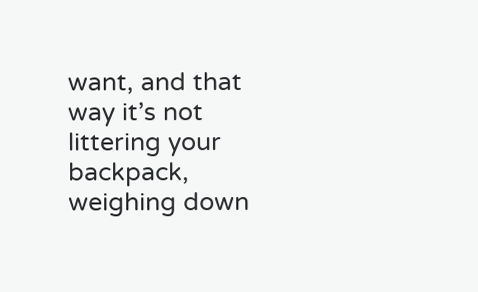want, and that way it’s not littering your backpack, weighing down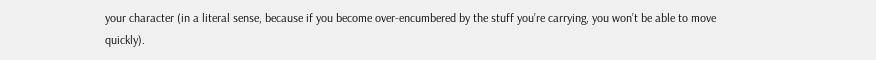your character (in a literal sense, because if you become over-encumbered by the stuff you’re carrying, you won’t be able to move quickly).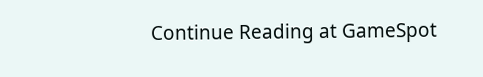Continue Reading at GameSpot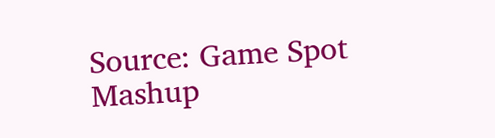Source: Game Spot Mashup